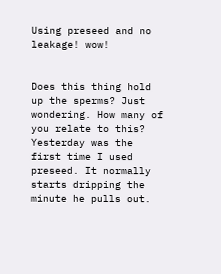Using preseed and no leakage! wow!


Does this thing hold up the sperms? Just wondering. How many of you relate to this? Yesterday was the first time I used preseed. It normally starts dripping the minute he pulls out.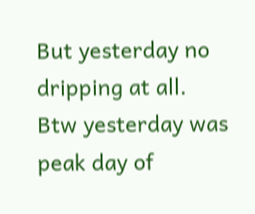But yesterday no dripping at all. Btw yesterday was peak day of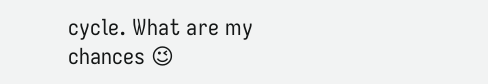cycle. What are my chances 😉